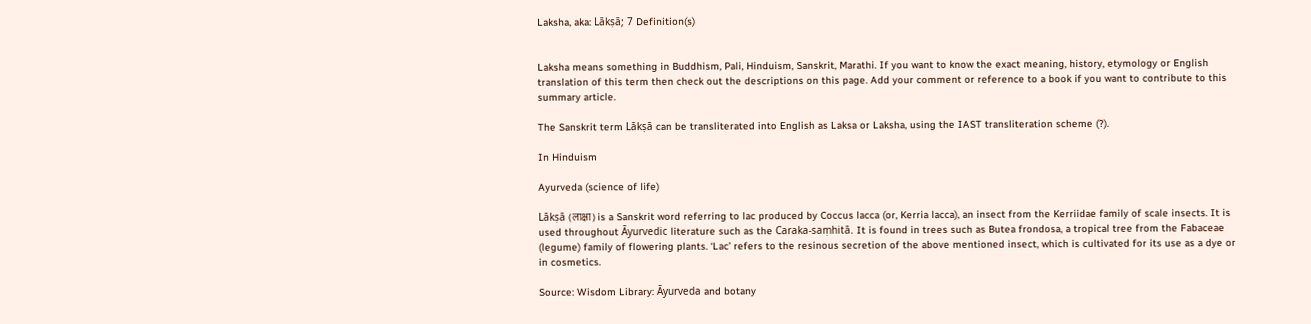Laksha, aka: Lākṣā; 7 Definition(s)


Laksha means something in Buddhism, Pali, Hinduism, Sanskrit, Marathi. If you want to know the exact meaning, history, etymology or English translation of this term then check out the descriptions on this page. Add your comment or reference to a book if you want to contribute to this summary article.

The Sanskrit term Lākṣā can be transliterated into English as Laksa or Laksha, using the IAST transliteration scheme (?).

In Hinduism

Ayurveda (science of life)

Lākṣā (लाक्षा) is a Sanskrit word referring to lac produced by Coccus lacca (or, Kerria lacca), an insect from the Kerriidae family of scale insects. It is used throughout Āyurvedic literature such as the Caraka-saṃhitā. It is found in trees such as Butea frondosa, a tropical tree from the Fabaceae (legume) family of flowering plants. ‘Lac’ refers to the resinous secretion of the above mentioned insect, which is cultivated for its use as a dye or in cosmetics.

Source: Wisdom Library: Āyurveda and botany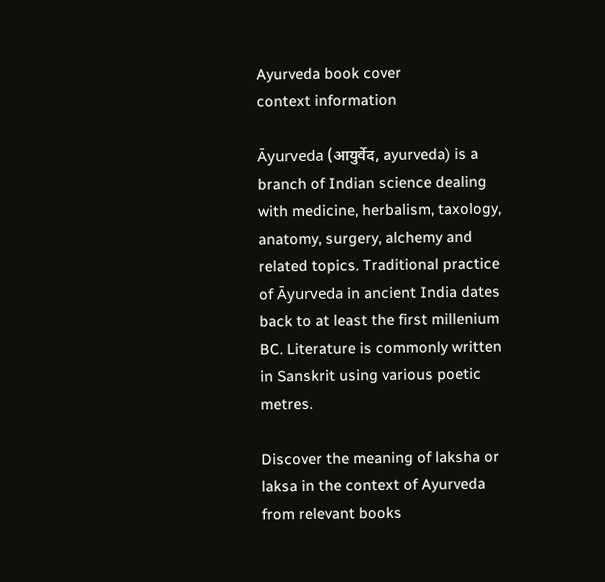Ayurveda book cover
context information

Āyurveda (आयुर्वेद, ayurveda) is a branch of Indian science dealing with medicine, herbalism, taxology, anatomy, surgery, alchemy and related topics. Traditional practice of Āyurveda in ancient India dates back to at least the first millenium BC. Literature is commonly written in Sanskrit using various poetic metres.

Discover the meaning of laksha or laksa in the context of Ayurveda from relevant books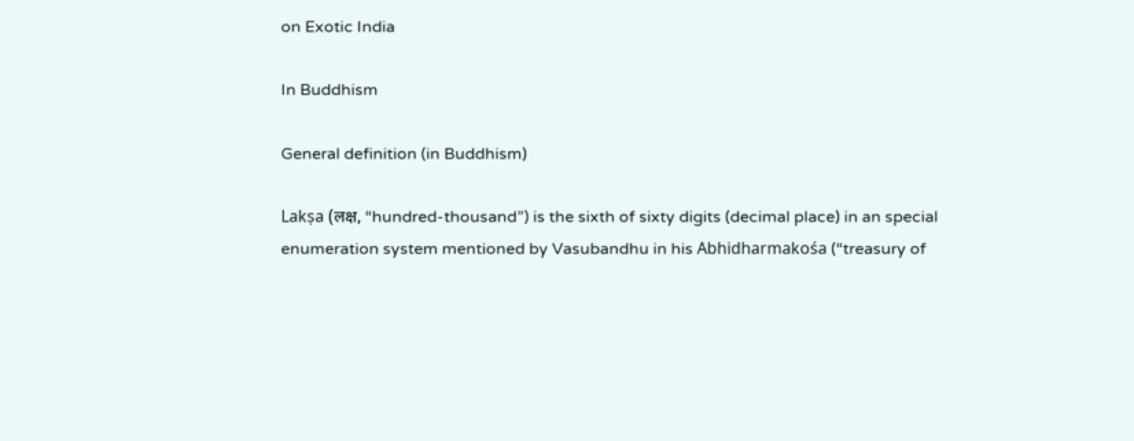on Exotic India

In Buddhism

General definition (in Buddhism)

Lakṣa (लक्ष, “hundred-thousand”) is the sixth of sixty digits (decimal place) in an special enumeration system mentioned by Vasubandhu in his Abhidharmakośa (“treasury of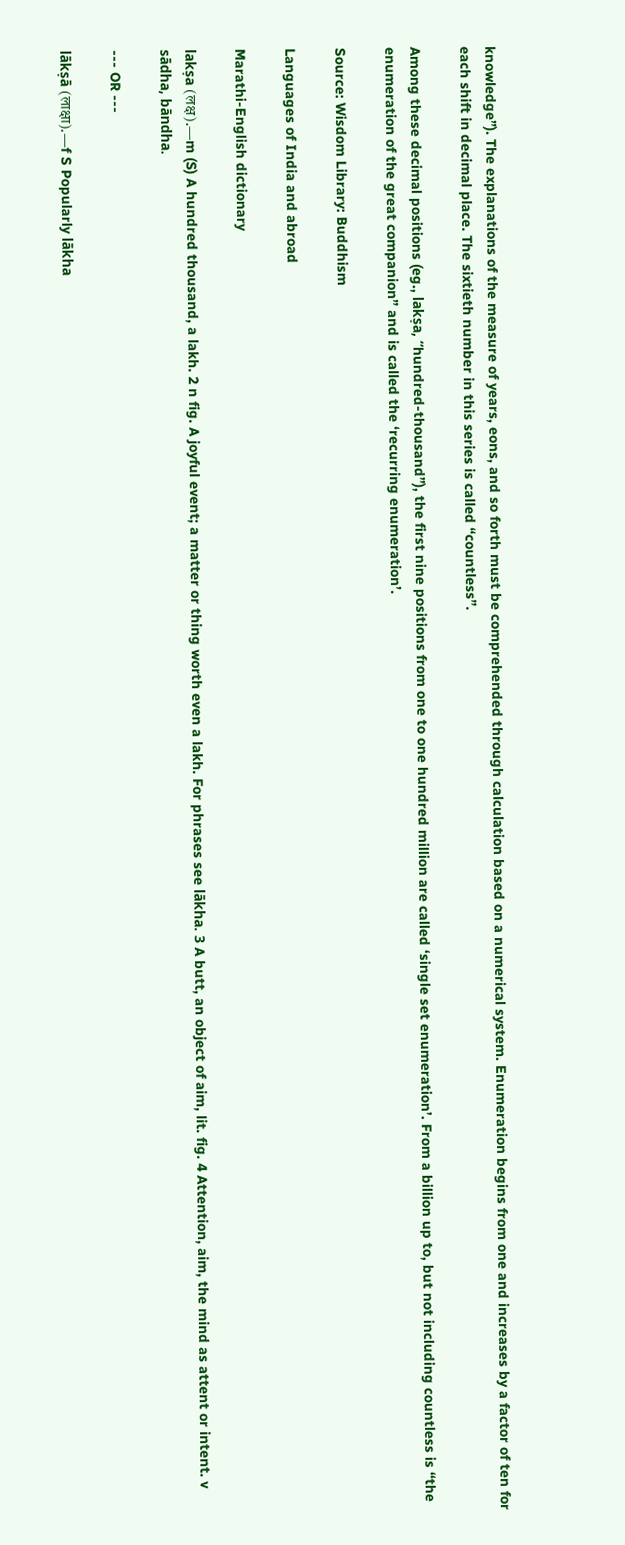knowledge”). The explanations of the measure of years, eons, and so forth must be comprehended through calculation based on a numerical system. Enumeration begins from one and increases by a factor of ten for each shift in decimal place. The sixtieth number in this series is called “countless”.

Among these decimal positions (eg., lakṣa, “hundred-thousand”), the first nine positions from one to one hundred million are called ‘single set enumeration’. From a billion up to, but not including countless is “the enumeration of the great companion” and is called the ‘recurring enumeration’.

Source: Wisdom Library: Buddhism

Languages of India and abroad

Marathi-English dictionary

lakṣa (लक्ष).—m (S) A hundred thousand, a lakh. 2 n fig. A joyful event; a matter or thing worth even a lakh. For phrases see lākha. 3 A butt, an object of aim, lit. fig. 4 Attention, aim, the mind as attent or intent. v sādha, bāndha.

--- OR ---

lākṣā (लाक्षा).—f S Popularly lākha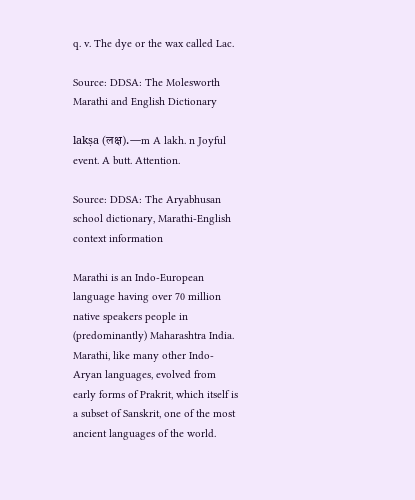q. v. The dye or the wax called Lac.

Source: DDSA: The Molesworth Marathi and English Dictionary

lakṣa (लक्ष).—m A lakh. n Joyful event. A butt. Attention.

Source: DDSA: The Aryabhusan school dictionary, Marathi-English
context information

Marathi is an Indo-European language having over 70 million native speakers people in (predominantly) Maharashtra India. Marathi, like many other Indo-Aryan languages, evolved from early forms of Prakrit, which itself is a subset of Sanskrit, one of the most ancient languages of the world.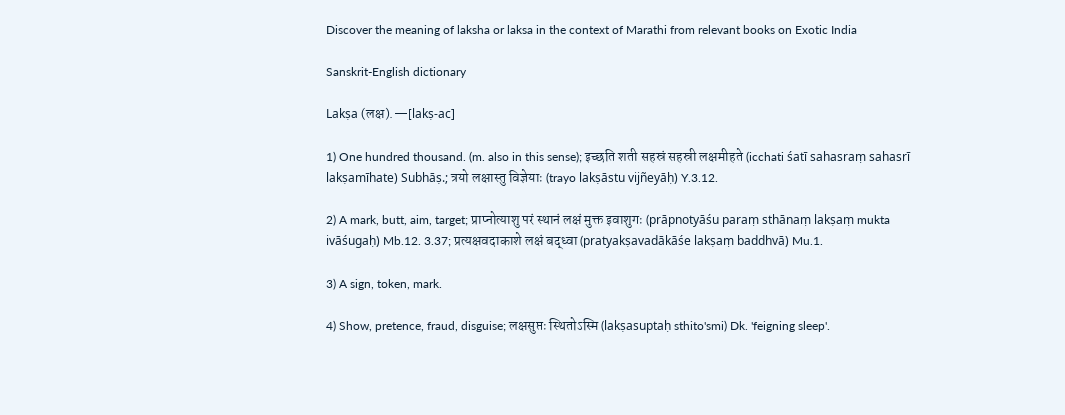Discover the meaning of laksha or laksa in the context of Marathi from relevant books on Exotic India

Sanskrit-English dictionary

Lakṣa (लक्ष).—[lakṣ-ac]

1) One hundred thousand. (m. also in this sense); इच्छति शती सहस्रं सहस्री लक्षमीहते (icchati śatī sahasraṃ sahasrī lakṣamīhate) Subhāṣ.; त्रयो लक्षास्तु विज्ञेयाः (trayo lakṣāstu vijñeyāḥ) Y.3.12.

2) A mark, butt, aim, target; प्राप्नोत्याशु परं स्थानं लक्षं मुक्त इवाशुगः (prāpnotyāśu paraṃ sthānaṃ lakṣaṃ mukta ivāśugaḥ) Mb.12. 3.37; प्रत्यक्षवदाकाशे लक्षं बद्ध्वा (pratyakṣavadākāśe lakṣaṃ baddhvā) Mu.1.

3) A sign, token, mark.

4) Show, pretence, fraud, disguise; लक्षसुप्तः स्थितोऽस्मि (lakṣasuptaḥ sthito'smi) Dk. 'feigning sleep'.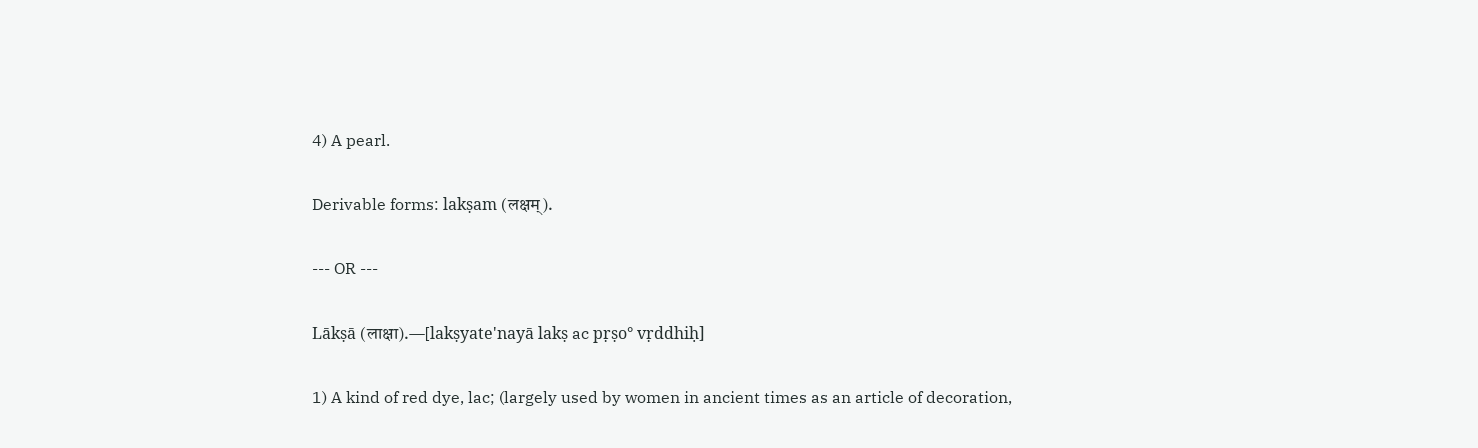4) A pearl.

Derivable forms: lakṣam (लक्षम्).

--- OR ---

Lākṣā (लाक्षा).—[lakṣyate'nayā lakṣ ac pṛṣo° vṛddhiḥ]

1) A kind of red dye, lac; (largely used by women in ancient times as an article of decoration,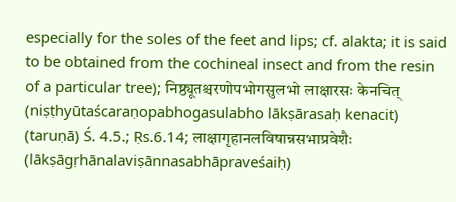especially for the soles of the feet and lips; cf. alakta; it is said to be obtained from the cochineal insect and from the resin of a particular tree); निष्ठ्यूतश्चरणोपभोगसुलभो लाक्षारसः केनचित् (niṣṭhyūtaścaraṇopabhogasulabho lākṣārasaḥ kenacit) (taruṇā) Ś. 4.5.; Ṛs.6.14; लाक्षागृहानलविषान्नसभाप्रवेशैः (lākṣāgṛhānalaviṣānnasabhāpraveśaiḥ)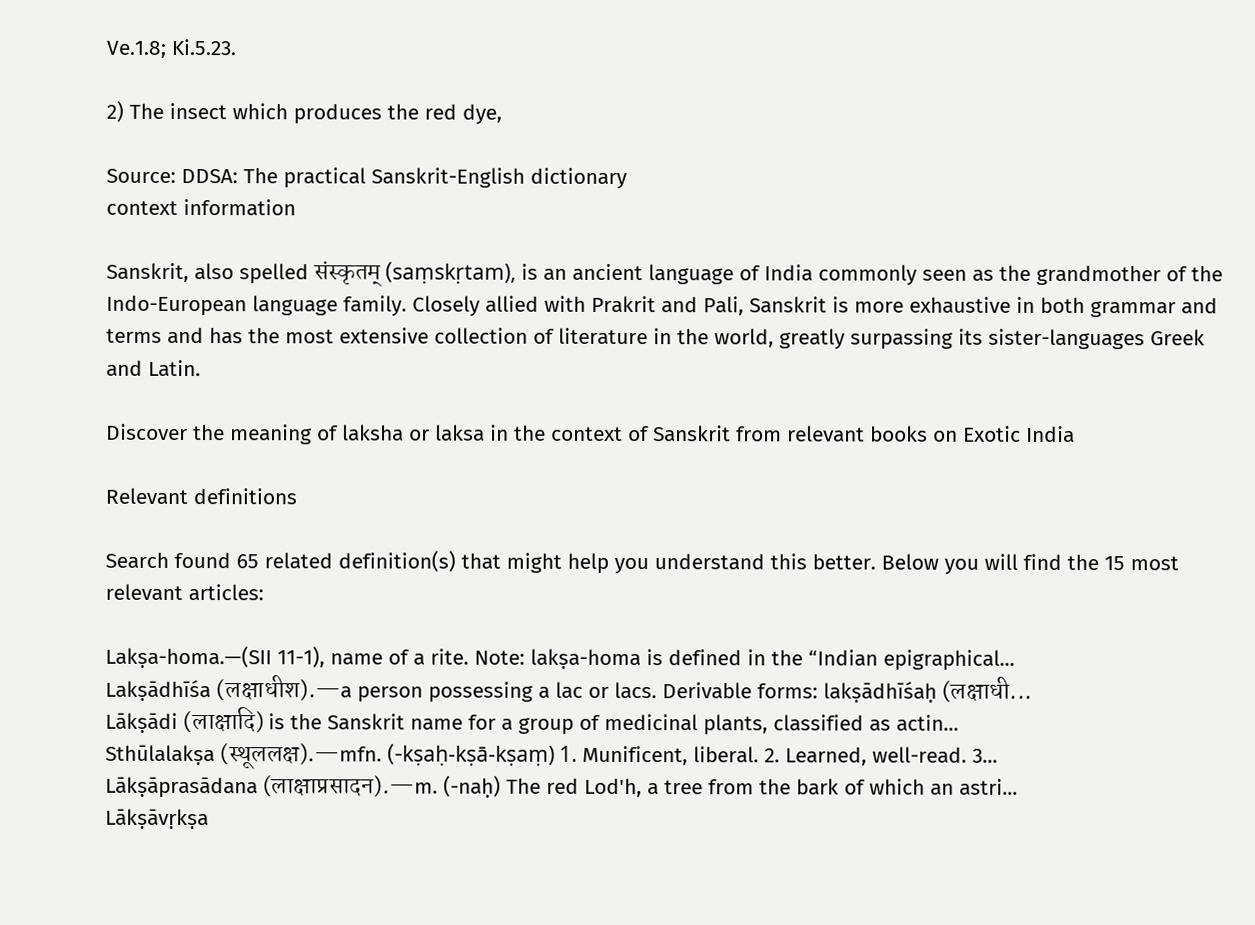Ve.1.8; Ki.5.23.

2) The insect which produces the red dye,

Source: DDSA: The practical Sanskrit-English dictionary
context information

Sanskrit, also spelled संस्कृतम् (saṃskṛtam), is an ancient language of India commonly seen as the grandmother of the Indo-European language family. Closely allied with Prakrit and Pali, Sanskrit is more exhaustive in both grammar and terms and has the most extensive collection of literature in the world, greatly surpassing its sister-languages Greek and Latin.

Discover the meaning of laksha or laksa in the context of Sanskrit from relevant books on Exotic India

Relevant definitions

Search found 65 related definition(s) that might help you understand this better. Below you will find the 15 most relevant articles:

Lakṣa-homa.—(SII 11-1), name of a rite. Note: lakṣa-homa is defined in the “Indian epigraphical...
Lakṣādhīśa (लक्षाधीश).—a person possessing a lac or lacs. Derivable forms: lakṣādhīśaḥ (लक्षाधी...
Lākṣādi (लाक्षादि) is the Sanskrit name for a group of medicinal plants, classified as actin...
Sthūlalakṣa (स्थूललक्ष).—mfn. (-kṣaḥ-kṣā-kṣaṃ) 1. Munificent, liberal. 2. Learned, well-read. 3...
Lākṣāprasādana (लाक्षाप्रसादन).—m. (-naḥ) The red Lod'h, a tree from the bark of which an astri...
Lākṣāvṛkṣa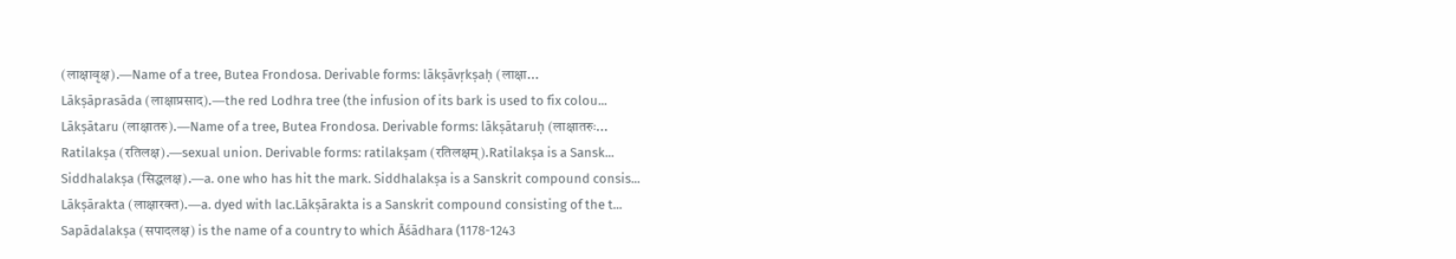(लाक्षावृक्ष).—Name of a tree, Butea Frondosa. Derivable forms: lākṣāvṛkṣaḥ (लाक्षा...
Lākṣāprasāda (लाक्षाप्रसाद).—the red Lodhra tree (the infusion of its bark is used to fix colou...
Lākṣātaru (लाक्षातरु).—Name of a tree, Butea Frondosa. Derivable forms: lākṣātaruḥ (लाक्षातरुः...
Ratilakṣa (रतिलक्ष).—sexual union. Derivable forms: ratilakṣam (रतिलक्षम्).Ratilakṣa is a Sansk...
Siddhalakṣa (सिद्धलक्ष).—a. one who has hit the mark. Siddhalakṣa is a Sanskrit compound consis...
Lākṣārakta (लाक्षारक्त).—a. dyed with lac.Lākṣārakta is a Sanskrit compound consisting of the t...
Sapādalakṣa (सपादलक्ष) is the name of a country to which Āśādhara (1178-1243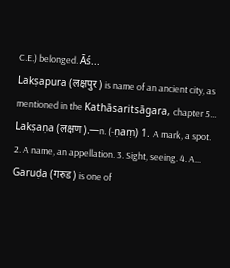C.E.) belonged. Āś...
Lakṣapura (लक्षपुर) is name of an ancient city, as mentioned in the Kathāsaritsāgara, chapter 5...
Lakṣaṇa (लक्षण).—n. (-ṇaṃ) 1. A mark, a spot. 2. A name, an appellation. 3. Sight, seeing. 4. A...
Garuḍa (गरुड) is one of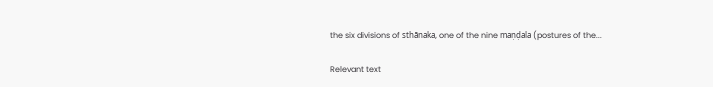the six divisions of sthānaka, one of the nine maṇḍala (postures of the...

Relevant text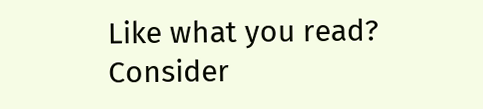Like what you read? Consider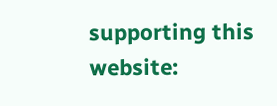supporting this website: